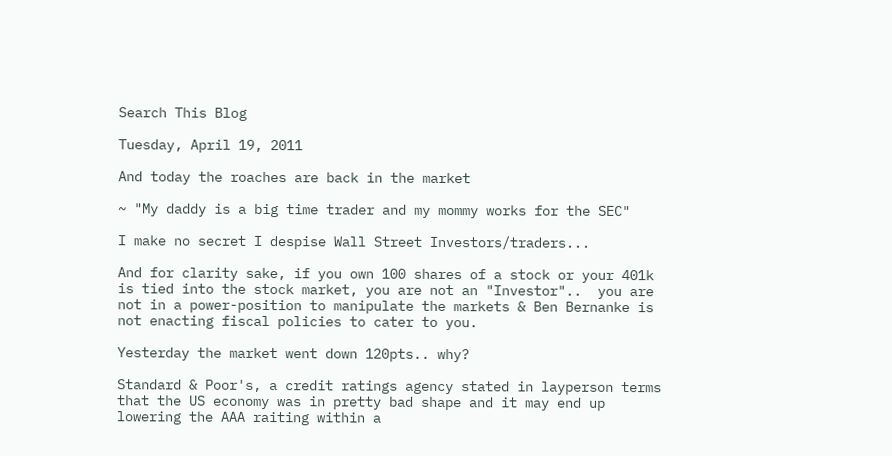Search This Blog

Tuesday, April 19, 2011

And today the roaches are back in the market

~ "My daddy is a big time trader and my mommy works for the SEC"

I make no secret I despise Wall Street Investors/traders...

And for clarity sake, if you own 100 shares of a stock or your 401k is tied into the stock market, you are not an "Investor"..  you are not in a power-position to manipulate the markets & Ben Bernanke is not enacting fiscal policies to cater to you.

Yesterday the market went down 120pts.. why?

Standard & Poor's, a credit ratings agency stated in layperson terms that the US economy was in pretty bad shape and it may end up lowering the AAA raiting within a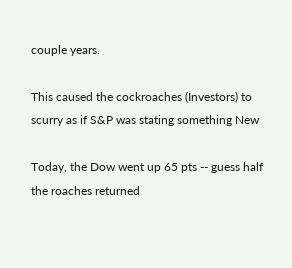couple years.

This caused the cockroaches (Investors) to scurry as if S&P was stating something New

Today, the Dow went up 65 pts -- guess half the roaches returned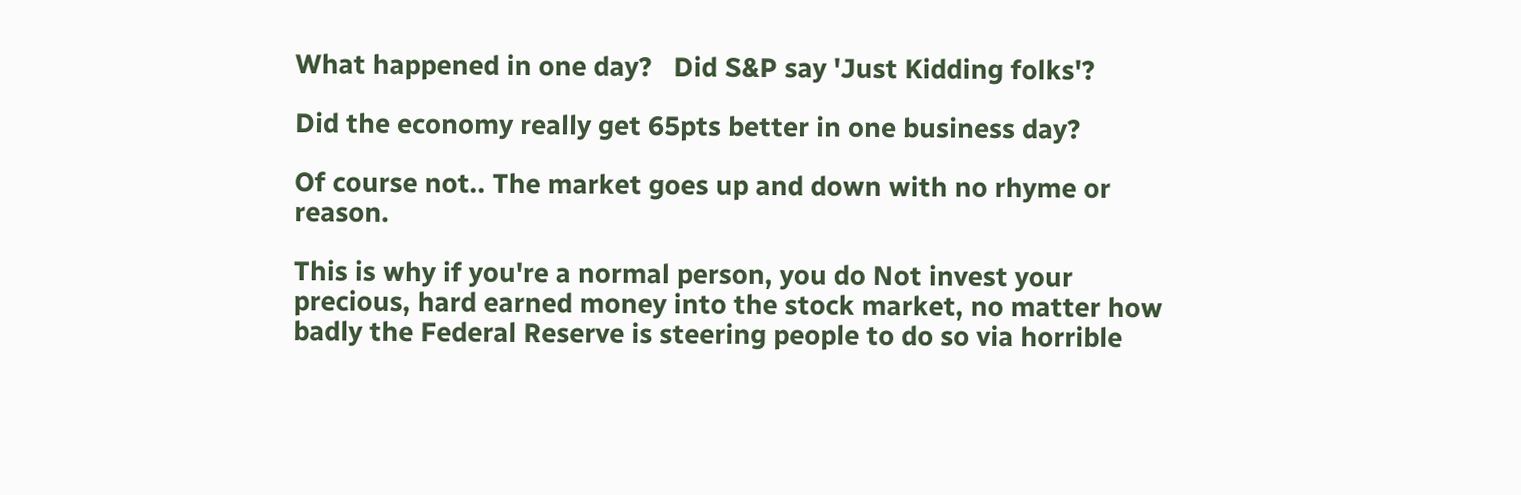What happened in one day?   Did S&P say 'Just Kidding folks'?

Did the economy really get 65pts better in one business day?

Of course not.. The market goes up and down with no rhyme or reason.

This is why if you're a normal person, you do Not invest your precious, hard earned money into the stock market, no matter how badly the Federal Reserve is steering people to do so via horrible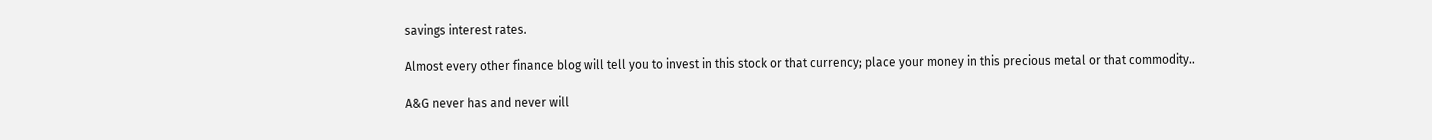savings interest rates.

Almost every other finance blog will tell you to invest in this stock or that currency; place your money in this precious metal or that commodity..

A&G never has and never will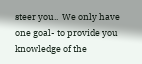steer you..  We only have one goal- to provide you knowledge of the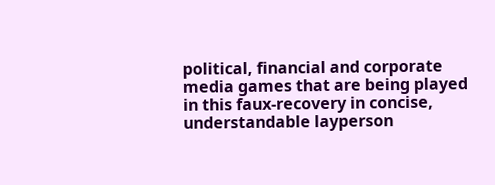political, financial and corporate media games that are being played in this faux-recovery in concise, understandable layperson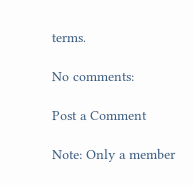terms.

No comments:

Post a Comment

Note: Only a member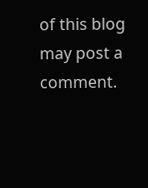of this blog may post a comment.